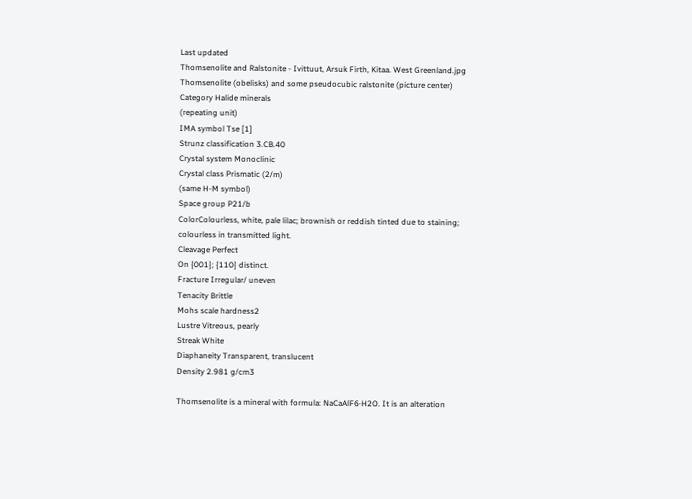Last updated
Thomsenolite and Ralstonite - Ivittuut, Arsuk Firth, Kitaa. West Greenland.jpg
Thomsenolite (obelisks) and some pseudocubic ralstonite (picture center)
Category Halide minerals
(repeating unit)
IMA symbol Tse [1]
Strunz classification 3.CB.40
Crystal system Monoclinic
Crystal class Prismatic (2/m)
(same H-M symbol)
Space group P21/b
ColorColourless, white, pale lilac; brownish or reddish tinted due to staining; colourless in transmitted light.
Cleavage Perfect
On {001}; {110} distinct.
Fracture Irregular/ uneven
Tenacity Brittle
Mohs scale hardness2
Lustre Vitreous, pearly
Streak White
Diaphaneity Transparent, translucent
Density 2.981 g/cm3

Thomsenolite is a mineral with formula: NaCaAlF6·H2O. It is an alteration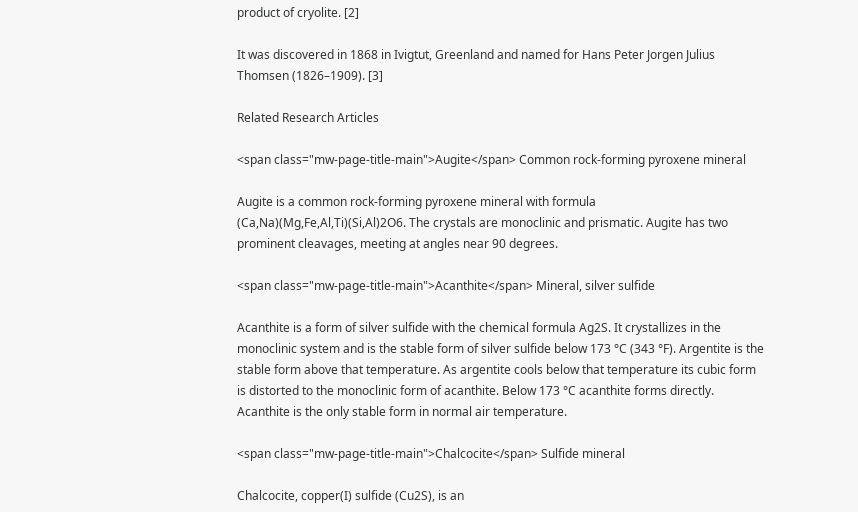product of cryolite. [2]

It was discovered in 1868 in Ivigtut, Greenland and named for Hans Peter Jorgen Julius Thomsen (1826–1909). [3]

Related Research Articles

<span class="mw-page-title-main">Augite</span> Common rock-forming pyroxene mineral

Augite is a common rock-forming pyroxene mineral with formula (Ca,Na)(Mg,Fe,Al,Ti)(Si,Al)2O6. The crystals are monoclinic and prismatic. Augite has two prominent cleavages, meeting at angles near 90 degrees.

<span class="mw-page-title-main">Acanthite</span> Mineral, silver sulfide

Acanthite is a form of silver sulfide with the chemical formula Ag2S. It crystallizes in the monoclinic system and is the stable form of silver sulfide below 173 °C (343 °F). Argentite is the stable form above that temperature. As argentite cools below that temperature its cubic form is distorted to the monoclinic form of acanthite. Below 173 °C acanthite forms directly. Acanthite is the only stable form in normal air temperature.

<span class="mw-page-title-main">Chalcocite</span> Sulfide mineral

Chalcocite, copper(I) sulfide (Cu2S), is an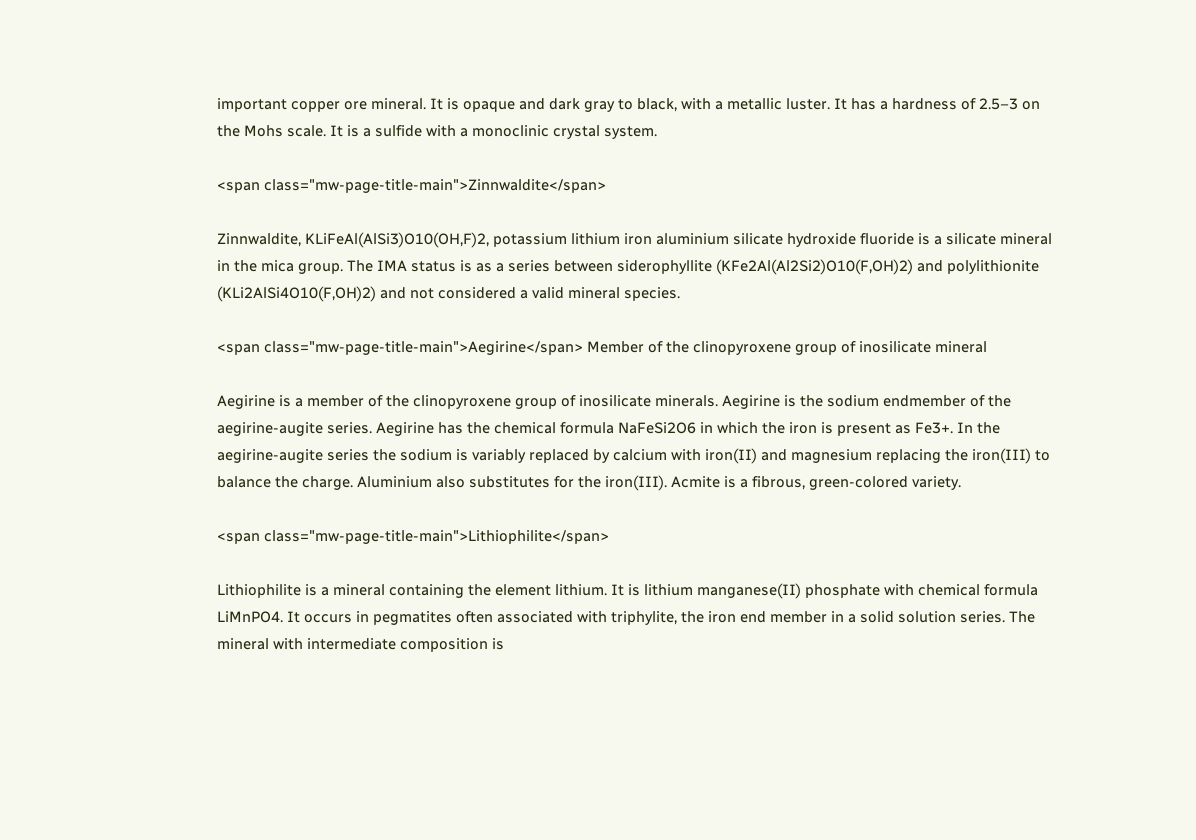important copper ore mineral. It is opaque and dark gray to black, with a metallic luster. It has a hardness of 2.5–3 on the Mohs scale. It is a sulfide with a monoclinic crystal system.

<span class="mw-page-title-main">Zinnwaldite</span>

Zinnwaldite, KLiFeAl(AlSi3)O10(OH,F)2, potassium lithium iron aluminium silicate hydroxide fluoride is a silicate mineral in the mica group. The IMA status is as a series between siderophyllite (KFe2Al(Al2Si2)O10(F,OH)2) and polylithionite (KLi2AlSi4O10(F,OH)2) and not considered a valid mineral species.

<span class="mw-page-title-main">Aegirine</span> Member of the clinopyroxene group of inosilicate mineral

Aegirine is a member of the clinopyroxene group of inosilicate minerals. Aegirine is the sodium endmember of the aegirine-augite series. Aegirine has the chemical formula NaFeSi2O6 in which the iron is present as Fe3+. In the aegirine-augite series the sodium is variably replaced by calcium with iron(II) and magnesium replacing the iron(III) to balance the charge. Aluminium also substitutes for the iron(III). Acmite is a fibrous, green-colored variety.

<span class="mw-page-title-main">Lithiophilite</span>

Lithiophilite is a mineral containing the element lithium. It is lithium manganese(II) phosphate with chemical formula LiMnPO4. It occurs in pegmatites often associated with triphylite, the iron end member in a solid solution series. The mineral with intermediate composition is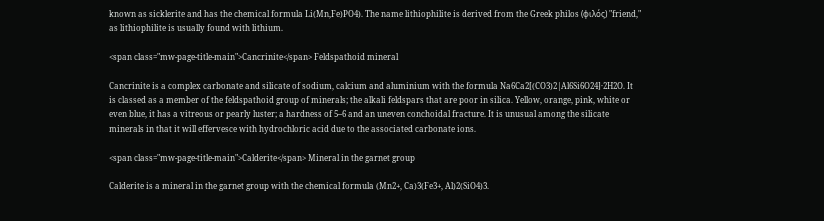known as sicklerite and has the chemical formula Li(Mn,Fe)PO4). The name lithiophilite is derived from the Greek philos (φιλός) "friend," as lithiophilite is usually found with lithium.

<span class="mw-page-title-main">Cancrinite</span> Feldspathoid mineral

Cancrinite is a complex carbonate and silicate of sodium, calcium and aluminium with the formula Na6Ca2[(CO3)2|Al6Si6O24]·2H2O. It is classed as a member of the feldspathoid group of minerals; the alkali feldspars that are poor in silica. Yellow, orange, pink, white or even blue, it has a vitreous or pearly luster; a hardness of 5–6 and an uneven conchoidal fracture. It is unusual among the silicate minerals in that it will effervesce with hydrochloric acid due to the associated carbonate ions.

<span class="mw-page-title-main">Calderite</span> Mineral in the garnet group

Calderite is a mineral in the garnet group with the chemical formula (Mn2+, Ca)3(Fe3+, Al)2(SiO4)3.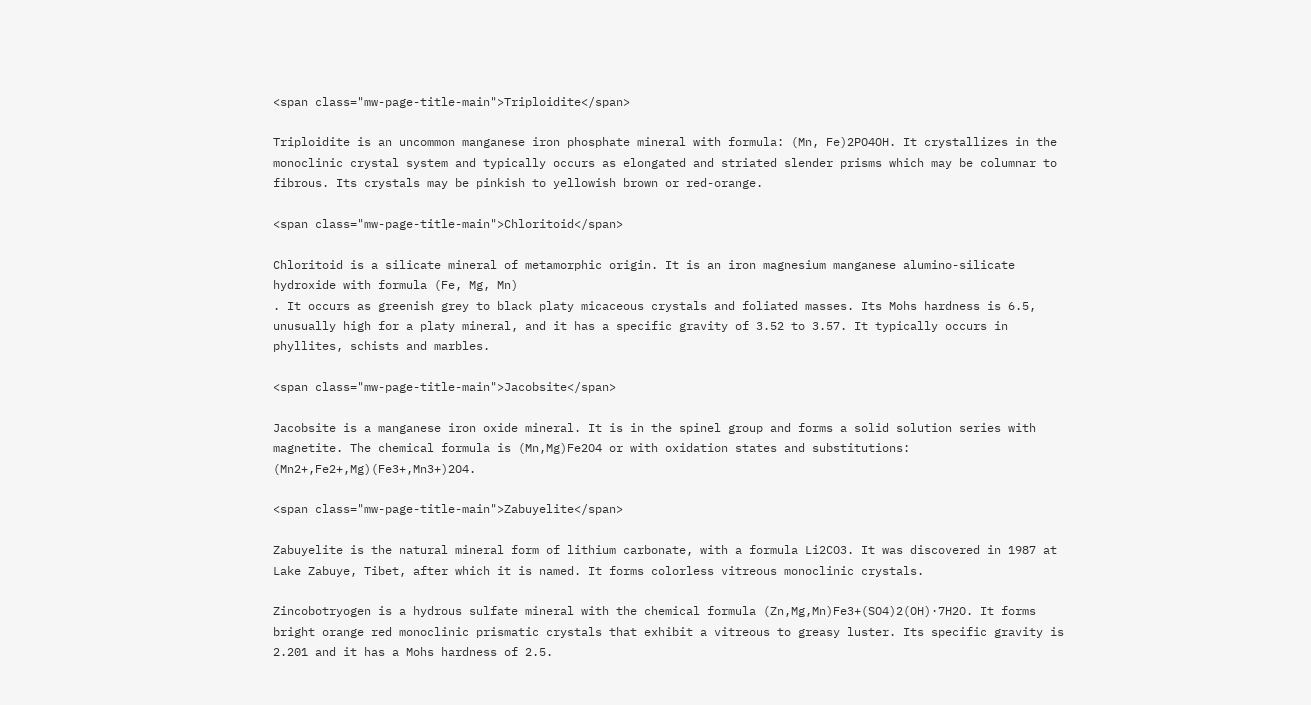<span class="mw-page-title-main">Triploidite</span>

Triploidite is an uncommon manganese iron phosphate mineral with formula: (Mn, Fe)2PO4OH. It crystallizes in the monoclinic crystal system and typically occurs as elongated and striated slender prisms which may be columnar to fibrous. Its crystals may be pinkish to yellowish brown or red-orange.

<span class="mw-page-title-main">Chloritoid</span>

Chloritoid is a silicate mineral of metamorphic origin. It is an iron magnesium manganese alumino-silicate hydroxide with formula (Fe, Mg, Mn)
. It occurs as greenish grey to black platy micaceous crystals and foliated masses. Its Mohs hardness is 6.5, unusually high for a platy mineral, and it has a specific gravity of 3.52 to 3.57. It typically occurs in phyllites, schists and marbles.

<span class="mw-page-title-main">Jacobsite</span>

Jacobsite is a manganese iron oxide mineral. It is in the spinel group and forms a solid solution series with magnetite. The chemical formula is (Mn,Mg)Fe2O4 or with oxidation states and substitutions: (Mn2+,Fe2+,Mg)(Fe3+,Mn3+)2O4.

<span class="mw-page-title-main">Zabuyelite</span>

Zabuyelite is the natural mineral form of lithium carbonate, with a formula Li2CO3. It was discovered in 1987 at Lake Zabuye, Tibet, after which it is named. It forms colorless vitreous monoclinic crystals.

Zincobotryogen is a hydrous sulfate mineral with the chemical formula (Zn,Mg,Mn)Fe3+(SO4)2(OH)·7H2O. It forms bright orange red monoclinic prismatic crystals that exhibit a vitreous to greasy luster. Its specific gravity is 2.201 and it has a Mohs hardness of 2.5.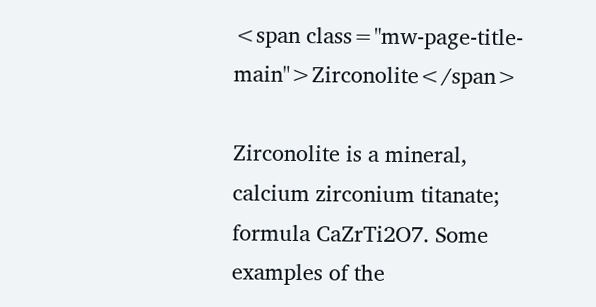<span class="mw-page-title-main">Zirconolite</span>

Zirconolite is a mineral, calcium zirconium titanate; formula CaZrTi2O7. Some examples of the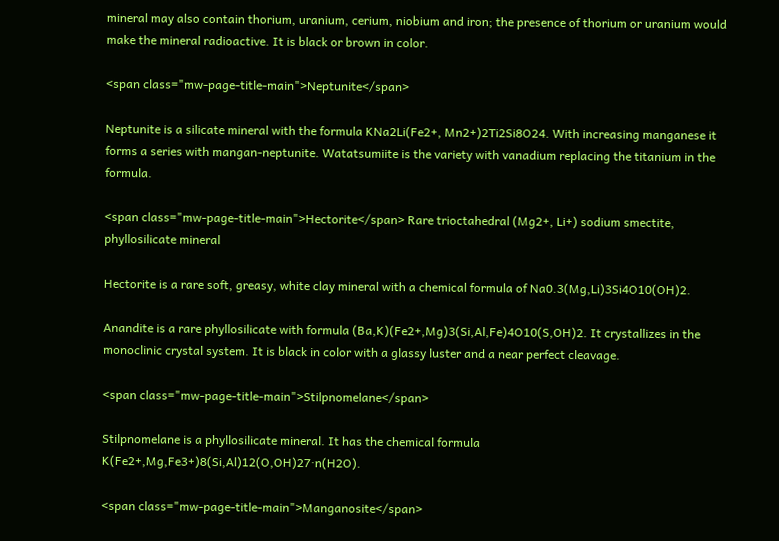mineral may also contain thorium, uranium, cerium, niobium and iron; the presence of thorium or uranium would make the mineral radioactive. It is black or brown in color.

<span class="mw-page-title-main">Neptunite</span>

Neptunite is a silicate mineral with the formula KNa2Li(Fe2+, Mn2+)2Ti2Si8O24. With increasing manganese it forms a series with mangan-neptunite. Watatsumiite is the variety with vanadium replacing the titanium in the formula.

<span class="mw-page-title-main">Hectorite</span> Rare trioctahedral (Mg2+, Li+) sodium smectite, phyllosilicate mineral

Hectorite is a rare soft, greasy, white clay mineral with a chemical formula of Na0.3(Mg,Li)3Si4O10(OH)2.

Anandite is a rare phyllosilicate with formula (Ba,K)(Fe2+,Mg)3(Si,Al,Fe)4O10(S,OH)2. It crystallizes in the monoclinic crystal system. It is black in color with a glassy luster and a near perfect cleavage.

<span class="mw-page-title-main">Stilpnomelane</span>

Stilpnomelane is a phyllosilicate mineral. It has the chemical formula K(Fe2+,Mg,Fe3+)8(Si,Al)12(O,OH)27·n(H2O).

<span class="mw-page-title-main">Manganosite</span>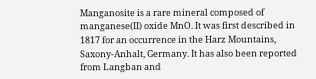Manganosite is a rare mineral composed of manganese(II) oxide MnO. It was first described in 1817 for an occurrence in the Harz Mountains, Saxony-Anhalt, Germany. It has also been reported from Langban and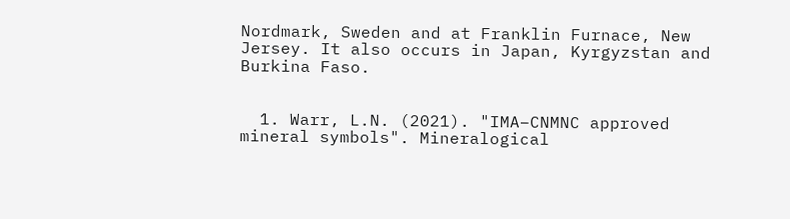Nordmark, Sweden and at Franklin Furnace, New Jersey. It also occurs in Japan, Kyrgyzstan and Burkina Faso.


  1. Warr, L.N. (2021). "IMA–CNMNC approved mineral symbols". Mineralogical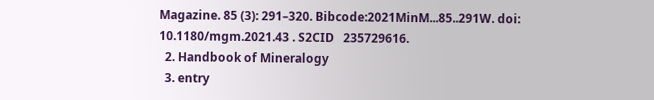Magazine. 85 (3): 291–320. Bibcode:2021MinM...85..291W. doi: 10.1180/mgm.2021.43 . S2CID   235729616.
  2. Handbook of Mineralogy
  3. entry